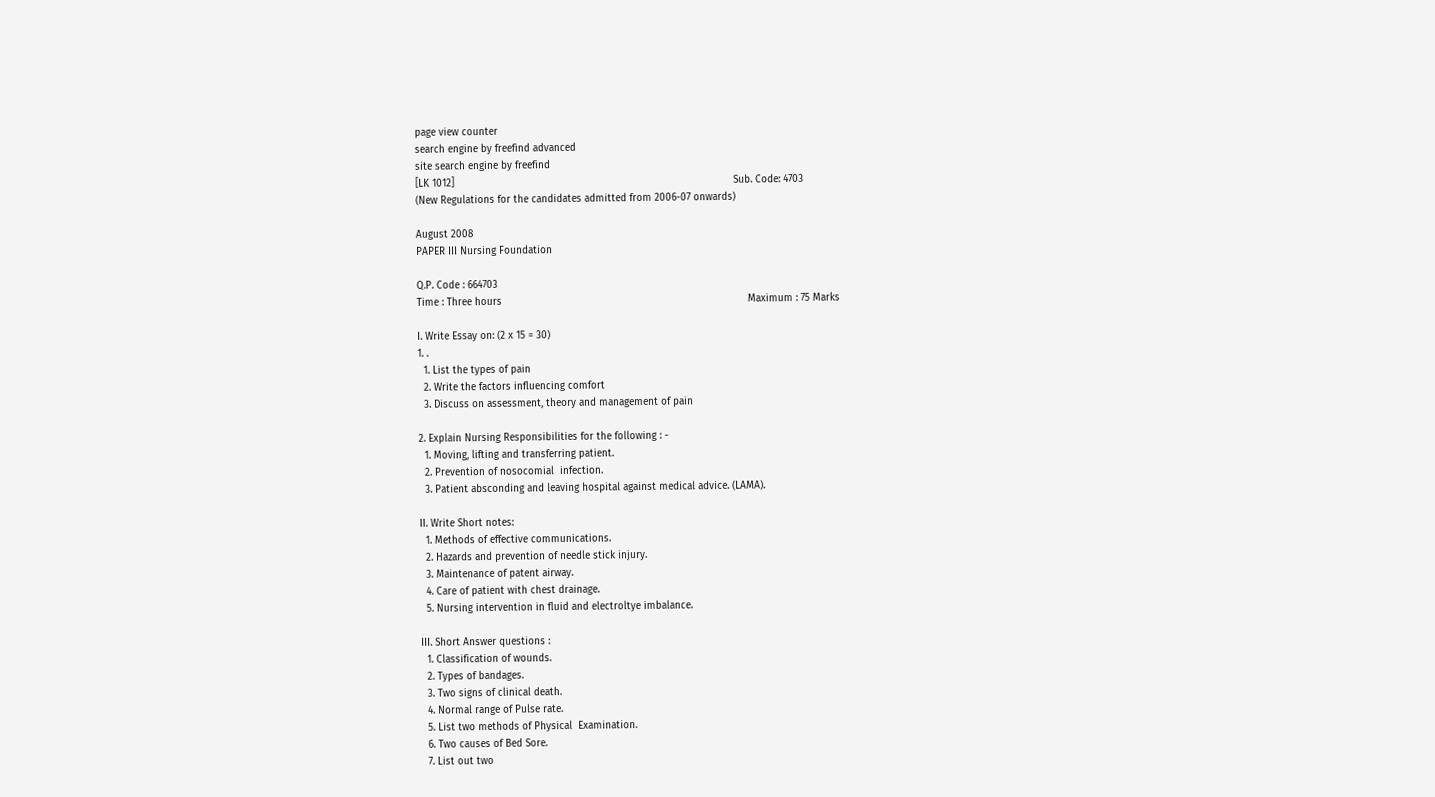page view counter
search engine by freefind advanced
site search engine by freefind
[LK 1012]                                                                                             Sub. Code: 4703
(New Regulations for the candidates admitted from 2006-07 onwards)

August 2008
PAPER III Nursing Foundation

Q.P. Code : 664703
Time : Three hours                                                                                  Maximum : 75 Marks

I. Write Essay on: (2 x 15 = 30)
1. .
  1. List the types of pain
  2. Write the factors influencing comfort
  3. Discuss on assessment, theory and management of pain

2. Explain Nursing Responsibilities for the following : -
  1. Moving, lifting and transferring patient.
  2. Prevention of nosocomial  infection.
  3. Patient absconding and leaving hospital against medical advice. (LAMA).

II. Write Short notes:
  1. Methods of effective communications.
  2. Hazards and prevention of needle stick injury.
  3. Maintenance of patent airway.
  4. Care of patient with chest drainage.
  5. Nursing intervention in fluid and electroltye imbalance.

III. Short Answer questions :
  1. Classification of wounds.
  2. Types of bandages.
  3. Two signs of clinical death.
  4. Normal range of Pulse rate.
  5. List two methods of Physical  Examination.
  6. Two causes of Bed Sore.
  7. List out two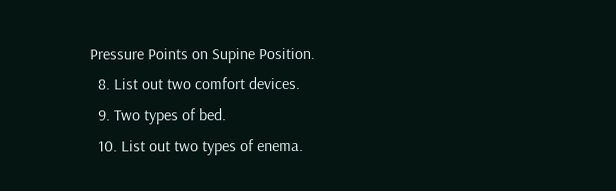Pressure Points on Supine Position.
  8. List out two comfort devices.
  9. Two types of bed.
  10. List out two types of enema.